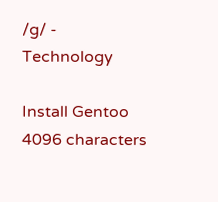/g/ - Technology

Install Gentoo
4096 characters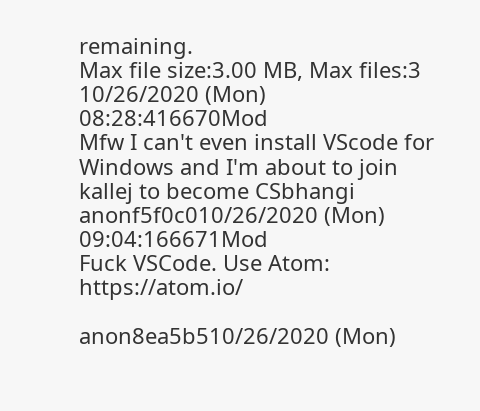remaining.
Max file size:3.00 MB, Max files:3
10/26/2020 (Mon) 08:28:416670Mod
Mfw I can't even install VScode for Windows and I'm about to join kallej to become CSbhangi
anonf5f0c010/26/2020 (Mon) 09:04:166671Mod
Fuck VSCode. Use Atom: https://atom.io/

anon8ea5b510/26/2020 (Mon)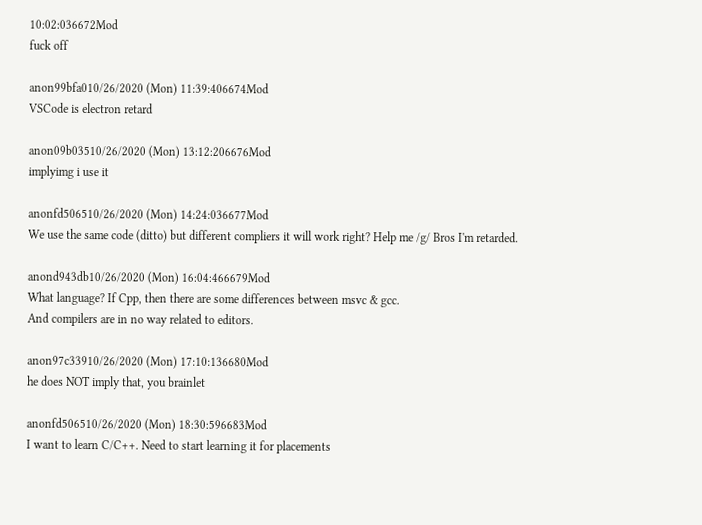10:02:036672Mod
fuck off

anon99bfa010/26/2020 (Mon) 11:39:406674Mod
VSCode is electron retard

anon09b03510/26/2020 (Mon) 13:12:206676Mod
implyimg i use it

anonfd506510/26/2020 (Mon) 14:24:036677Mod
We use the same code (ditto) but different compliers it will work right? Help me /g/ Bros I'm retarded.

anond943db10/26/2020 (Mon) 16:04:466679Mod
What language? If Cpp, then there are some differences between msvc & gcc.
And compilers are in no way related to editors.

anon97c33910/26/2020 (Mon) 17:10:136680Mod
he does NOT imply that, you brainlet

anonfd506510/26/2020 (Mon) 18:30:596683Mod
I want to learn C/C++. Need to start learning it for placements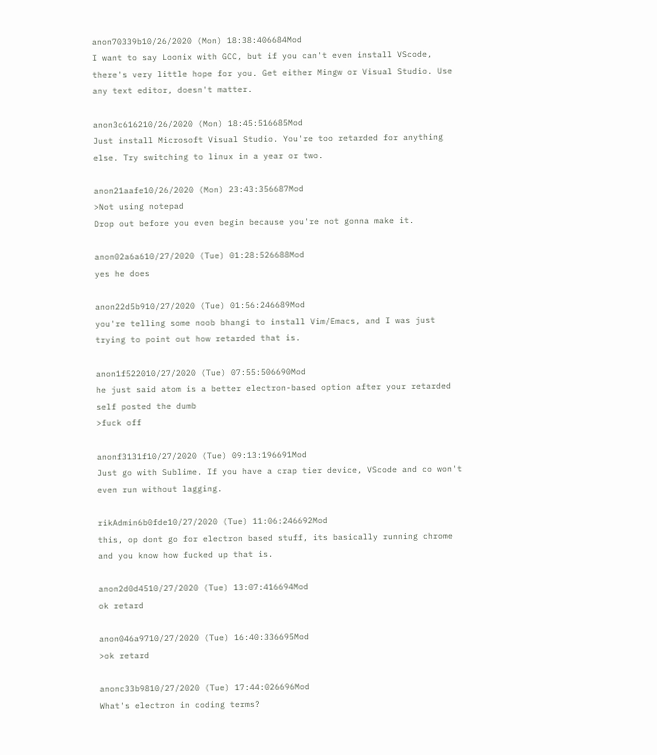anon70339b10/26/2020 (Mon) 18:38:406684Mod
I want to say Loonix with GCC, but if you can't even install VScode, there's very little hope for you. Get either Mingw or Visual Studio. Use any text editor, doesn't matter.

anon3c616210/26/2020 (Mon) 18:45:516685Mod
Just install Microsoft Visual Studio. You're too retarded for anything else. Try switching to linux in a year or two.

anon21aafe10/26/2020 (Mon) 23:43:356687Mod
>Not using notepad
Drop out before you even begin because you're not gonna make it.

anon02a6a610/27/2020 (Tue) 01:28:526688Mod
yes he does

anon22d5b910/27/2020 (Tue) 01:56:246689Mod
you're telling some noob bhangi to install Vim/Emacs, and I was just trying to point out how retarded that is.

anon1f522010/27/2020 (Tue) 07:55:506690Mod
he just said atom is a better electron-based option after your retarded self posted the dumb
>fuck off

anonf3131f10/27/2020 (Tue) 09:13:196691Mod
Just go with Sublime. If you have a crap tier device, VScode and co won't even run without lagging.

rikAdmin6b0fde10/27/2020 (Tue) 11:06:246692Mod
this, op dont go for electron based stuff, its basically running chrome and you know how fucked up that is.

anon2d0d4510/27/2020 (Tue) 13:07:416694Mod
ok retard

anon046a9710/27/2020 (Tue) 16:40:336695Mod
>ok retard

anonc33b9810/27/2020 (Tue) 17:44:026696Mod
What's electron in coding terms?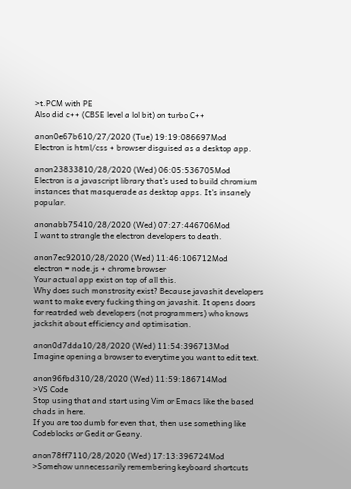>t.PCM with PE
Also did c++ (CBSE level a lol bit) on turbo C++

anon0e67b610/27/2020 (Tue) 19:19:086697Mod
Electron is html/css + browser disguised as a desktop app.

anon23833810/28/2020 (Wed) 06:05:536705Mod
Electron is a javascript library that's used to build chromium instances that masquerade as desktop apps. It's insanely popular.

anonabb75410/28/2020 (Wed) 07:27:446706Mod
I want to strangle the electron developers to death.

anon7ec92010/28/2020 (Wed) 11:46:106712Mod
electron = node.js + chrome browser
Your actual app exist on top of all this.
Why does such monstrosity exist? Because javashit developers want to make every fucking thing on javashit. It opens doors for reatrded web developers (not programmers) who knows jackshit about efficiency and optimisation.

anon0d7dda10/28/2020 (Wed) 11:54:396713Mod
Imagine opening a browser to everytime you want to edit text.

anon96fbd310/28/2020 (Wed) 11:59:186714Mod
>VS Code
Stop using that and start using Vim or Emacs like the based chads in here.
If you are too dumb for even that, then use something like Codeblocks or Gedit or Geany.

anon78ff7110/28/2020 (Wed) 17:13:396724Mod
>Somehow unnecessarily remembering keyboard shortcuts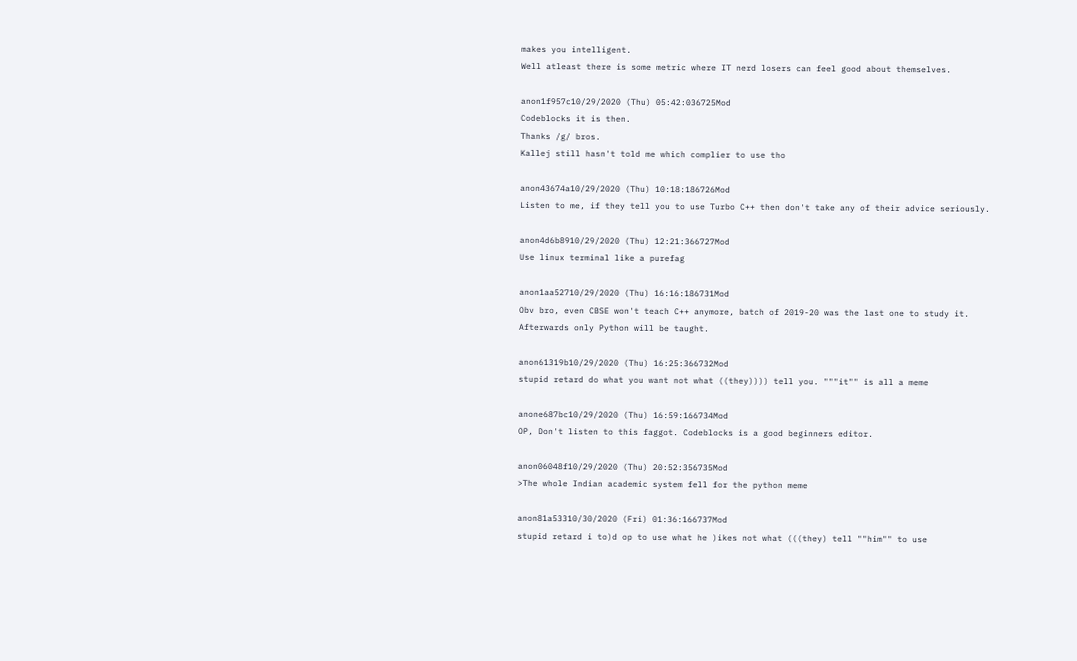makes you intelligent.
Well atleast there is some metric where IT nerd losers can feel good about themselves.

anon1f957c10/29/2020 (Thu) 05:42:036725Mod
Codeblocks it is then.
Thanks /g/ bros.
Kallej still hasn't told me which complier to use tho

anon43674a10/29/2020 (Thu) 10:18:186726Mod
Listen to me, if they tell you to use Turbo C++ then don't take any of their advice seriously.

anon4d6b8910/29/2020 (Thu) 12:21:366727Mod
Use linux terminal like a purefag

anon1aa52710/29/2020 (Thu) 16:16:186731Mod
Obv bro, even CBSE won't teach C++ anymore, batch of 2019-20 was the last one to study it. Afterwards only Python will be taught.

anon61319b10/29/2020 (Thu) 16:25:366732Mod
stupid retard do what you want not what ((they)))) tell you. """it"" is all a meme

anone687bc10/29/2020 (Thu) 16:59:166734Mod
OP, Don't listen to this faggot. Codeblocks is a good beginners editor.

anon06048f10/29/2020 (Thu) 20:52:356735Mod
>The whole Indian academic system fell for the python meme

anon81a53310/30/2020 (Fri) 01:36:166737Mod
stupid retard i to)d op to use what he )ikes not what (((they) tell ""him"" to use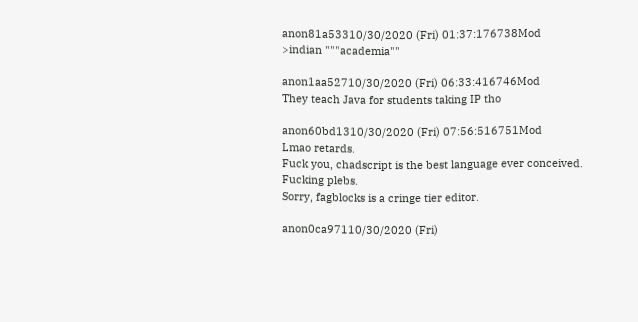anon81a53310/30/2020 (Fri) 01:37:176738Mod
>indian """academia""

anon1aa52710/30/2020 (Fri) 06:33:416746Mod
They teach Java for students taking IP tho

anon60bd1310/30/2020 (Fri) 07:56:516751Mod
Lmao retards.
Fuck you, chadscript is the best language ever conceived.
Fucking plebs.
Sorry, fagblocks is a cringe tier editor.

anon0ca97110/30/2020 (Fri)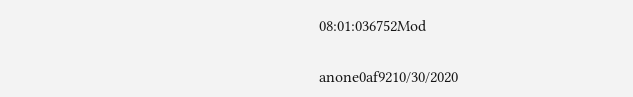08:01:036752Mod

anone0af9210/30/2020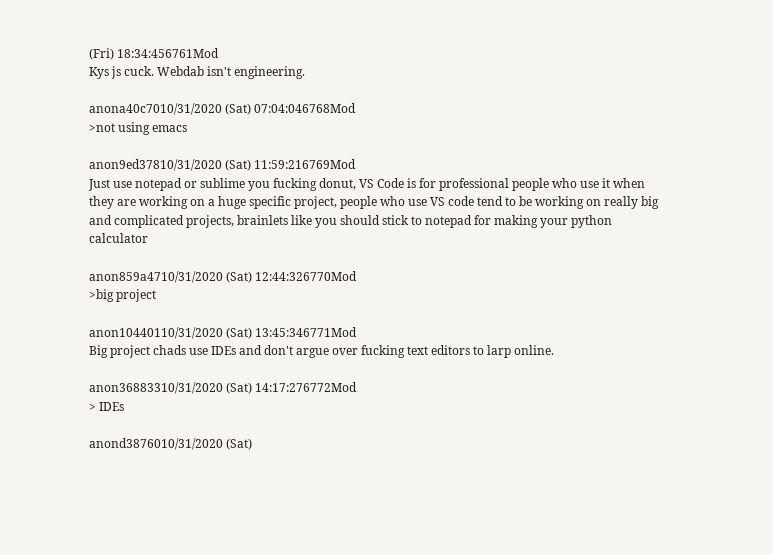(Fri) 18:34:456761Mod
Kys js cuck. Webdab isn't engineering.

anona40c7010/31/2020 (Sat) 07:04:046768Mod
>not using emacs

anon9ed37810/31/2020 (Sat) 11:59:216769Mod
Just use notepad or sublime you fucking donut, VS Code is for professional people who use it when they are working on a huge specific project, people who use VS code tend to be working on really big and complicated projects, brainlets like you should stick to notepad for making your python calculator

anon859a4710/31/2020 (Sat) 12:44:326770Mod
>big project

anon10440110/31/2020 (Sat) 13:45:346771Mod
Big project chads use IDEs and don't argue over fucking text editors to larp online.

anon36883310/31/2020 (Sat) 14:17:276772Mod
> IDEs

anond3876010/31/2020 (Sat)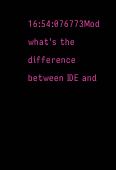16:54:076773Mod
what's the difference between IDE and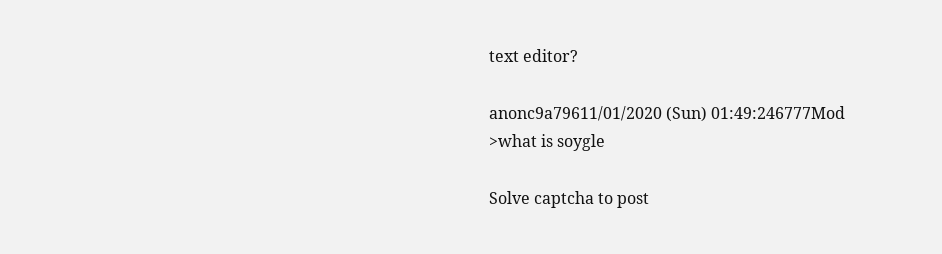text editor?

anonc9a79611/01/2020 (Sun) 01:49:246777Mod
>what is soygle

Solve captcha to post